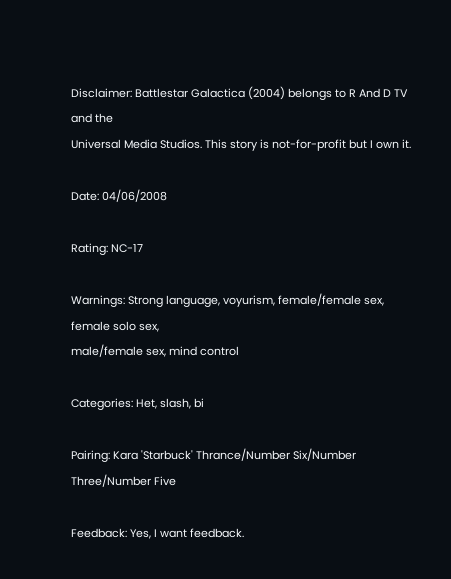Disclaimer: Battlestar Galactica (2004) belongs to R And D TV and the
Universal Media Studios. This story is not-for-profit but I own it.

Date: 04/06/2008

Rating: NC-17

Warnings: Strong language, voyurism, female/female sex, female solo sex,
male/female sex, mind control

Categories: Het, slash, bi

Pairing: Kara 'Starbuck' Thrance/Number Six/Number Three/Number Five

Feedback: Yes, I want feedback.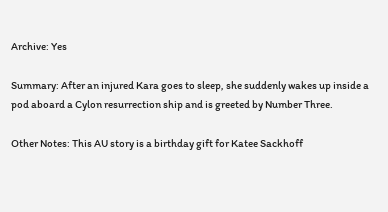Archive: Yes

Summary: After an injured Kara goes to sleep, she suddenly wakes up inside a
pod aboard a Cylon resurrection ship and is greeted by Number Three.

Other Notes: This AU story is a birthday gift for Katee Sackhoff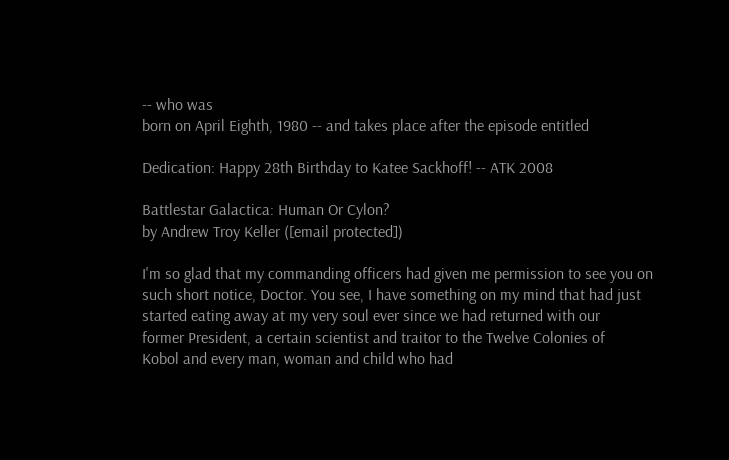-- who was
born on April Eighth, 1980 -- and takes place after the episode entitled

Dedication: Happy 28th Birthday to Katee Sackhoff! -- ATK 2008

Battlestar Galactica: Human Or Cylon?
by Andrew Troy Keller ([email protected])

I'm so glad that my commanding officers had given me permission to see you on
such short notice, Doctor. You see, I have something on my mind that had just
started eating away at my very soul ever since we had returned with our
former President, a certain scientist and traitor to the Twelve Colonies of
Kobol and every man, woman and child who had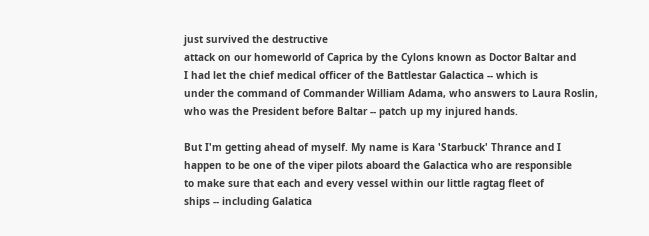just survived the destructive
attack on our homeworld of Caprica by the Cylons known as Doctor Baltar and
I had let the chief medical officer of the Battlestar Galactica -- which is
under the command of Commander William Adama, who answers to Laura Roslin,
who was the President before Baltar -- patch up my injured hands.

But I'm getting ahead of myself. My name is Kara 'Starbuck' Thrance and I
happen to be one of the viper pilots aboard the Galactica who are responsible
to make sure that each and every vessel within our little ragtag fleet of
ships -- including Galatica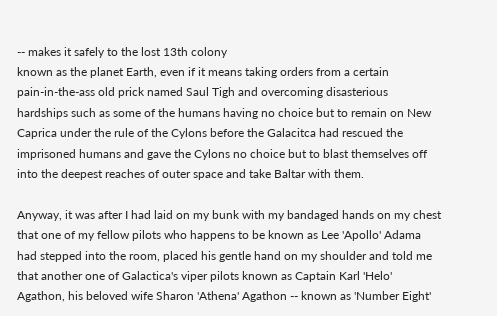-- makes it safely to the lost 13th colony
known as the planet Earth, even if it means taking orders from a certain
pain-in-the-ass old prick named Saul Tigh and overcoming disasterious
hardships such as some of the humans having no choice but to remain on New
Caprica under the rule of the Cylons before the Galacitca had rescued the
imprisoned humans and gave the Cylons no choice but to blast themselves off
into the deepest reaches of outer space and take Baltar with them.

Anyway, it was after I had laid on my bunk with my bandaged hands on my chest
that one of my fellow pilots who happens to be known as Lee 'Apollo' Adama
had stepped into the room, placed his gentle hand on my shoulder and told me
that another one of Galactica's viper pilots known as Captain Karl 'Helo'
Agathon, his beloved wife Sharon 'Athena' Agathon -- known as 'Number Eight'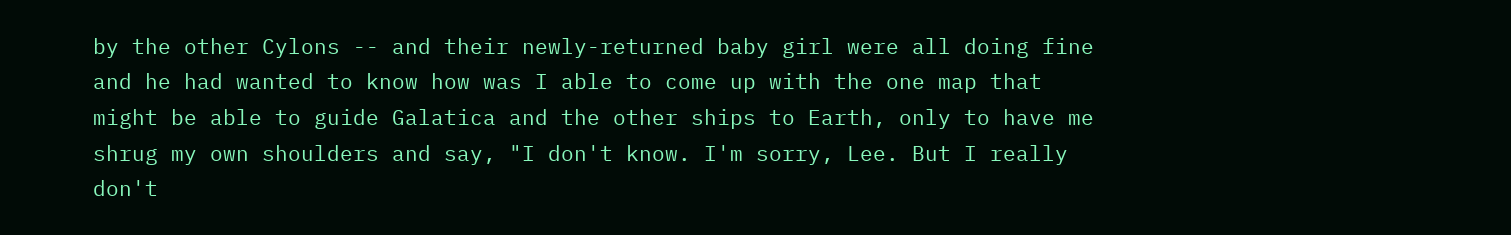by the other Cylons -- and their newly-returned baby girl were all doing fine
and he had wanted to know how was I able to come up with the one map that
might be able to guide Galatica and the other ships to Earth, only to have me
shrug my own shoulders and say, "I don't know. I'm sorry, Lee. But I really
don't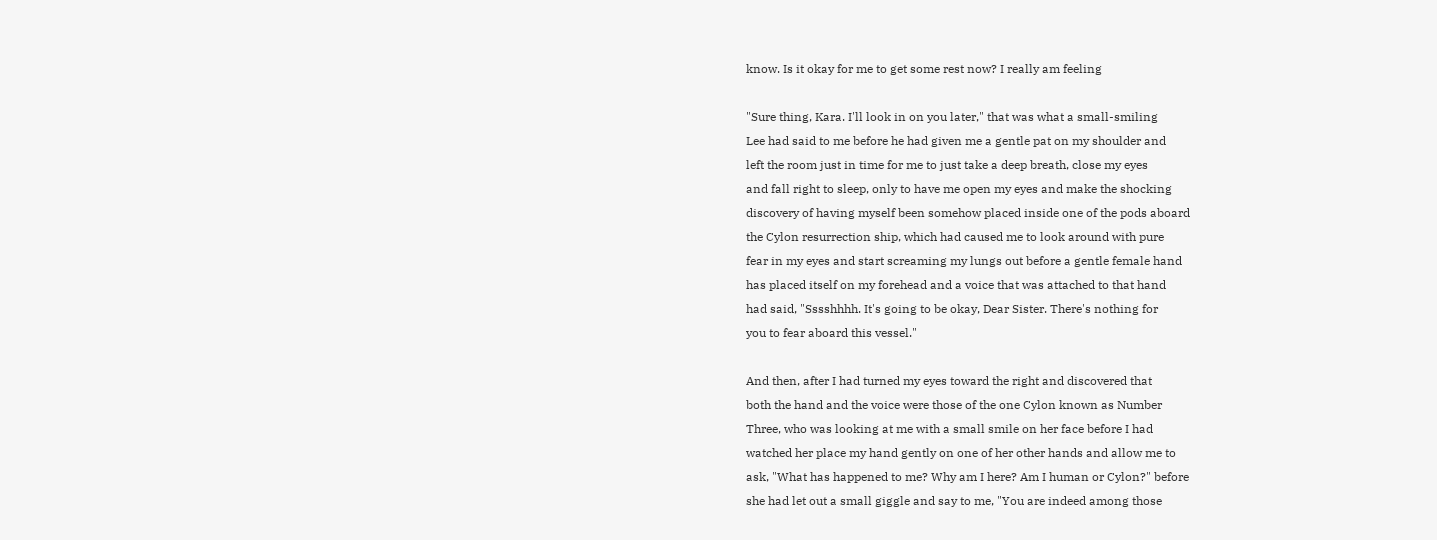know. Is it okay for me to get some rest now? I really am feeling

"Sure thing, Kara. I'll look in on you later," that was what a small-smiling
Lee had said to me before he had given me a gentle pat on my shoulder and
left the room just in time for me to just take a deep breath, close my eyes
and fall right to sleep, only to have me open my eyes and make the shocking
discovery of having myself been somehow placed inside one of the pods aboard
the Cylon resurrection ship, which had caused me to look around with pure
fear in my eyes and start screaming my lungs out before a gentle female hand
has placed itself on my forehead and a voice that was attached to that hand
had said, "Sssshhhh. It's going to be okay, Dear Sister. There's nothing for
you to fear aboard this vessel."

And then, after I had turned my eyes toward the right and discovered that
both the hand and the voice were those of the one Cylon known as Number
Three, who was looking at me with a small smile on her face before I had
watched her place my hand gently on one of her other hands and allow me to
ask, "What has happened to me? Why am I here? Am I human or Cylon?" before
she had let out a small giggle and say to me, "You are indeed among those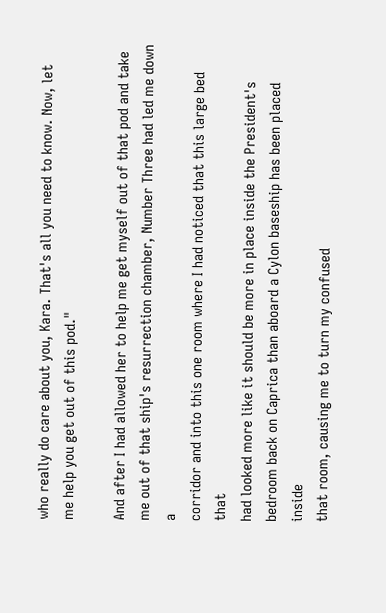who really do care about you, Kara. That's all you need to know. Now, let
me help you get out of this pod."

And after I had allowed her to help me get myself out of that pod and take
me out of that ship's resurrection chamber, Number Three had led me down a
corridor and into this one room where I had noticed that this large bed that
had looked more like it should be more in place inside the President's
bedroom back on Caprica than aboard a Cylon baseship has been placed inside
that room, causing me to turn my confused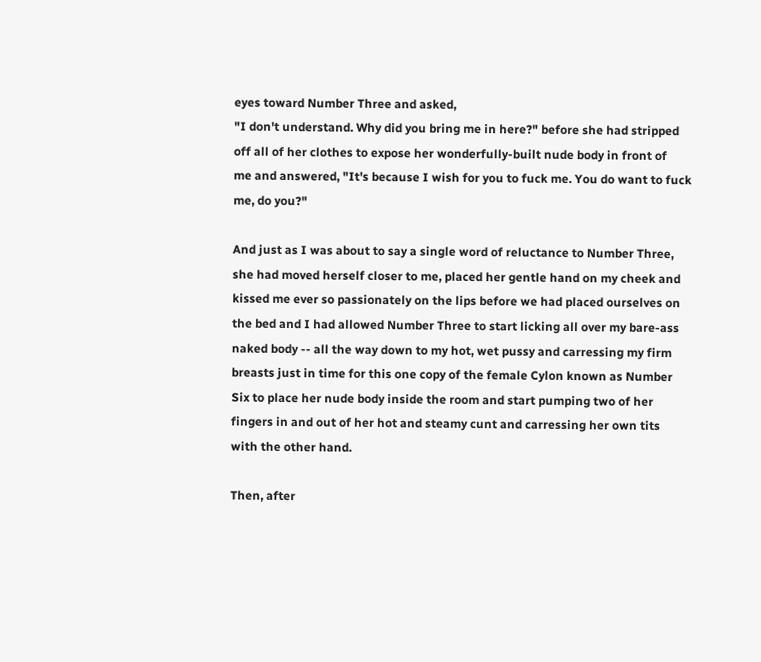eyes toward Number Three and asked,
"I don't understand. Why did you bring me in here?" before she had stripped
off all of her clothes to expose her wonderfully-built nude body in front of
me and answered, "It's because I wish for you to fuck me. You do want to fuck
me, do you?"

And just as I was about to say a single word of reluctance to Number Three,
she had moved herself closer to me, placed her gentle hand on my cheek and
kissed me ever so passionately on the lips before we had placed ourselves on
the bed and I had allowed Number Three to start licking all over my bare-ass
naked body -- all the way down to my hot, wet pussy and carressing my firm
breasts just in time for this one copy of the female Cylon known as Number
Six to place her nude body inside the room and start pumping two of her
fingers in and out of her hot and steamy cunt and carressing her own tits
with the other hand.

Then, after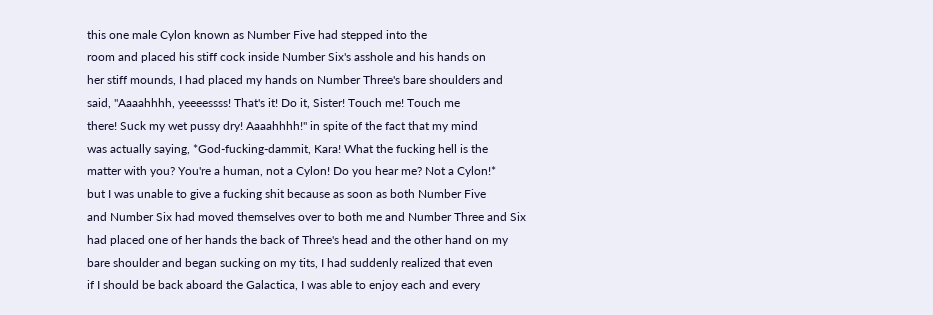this one male Cylon known as Number Five had stepped into the
room and placed his stiff cock inside Number Six's asshole and his hands on
her stiff mounds, I had placed my hands on Number Three's bare shoulders and
said, "Aaaahhhh, yeeeessss! That's it! Do it, Sister! Touch me! Touch me
there! Suck my wet pussy dry! Aaaahhhh!" in spite of the fact that my mind
was actually saying, *God-fucking-dammit, Kara! What the fucking hell is the
matter with you? You're a human, not a Cylon! Do you hear me? Not a Cylon!*
but I was unable to give a fucking shit because as soon as both Number Five
and Number Six had moved themselves over to both me and Number Three and Six
had placed one of her hands the back of Three's head and the other hand on my
bare shoulder and began sucking on my tits, I had suddenly realized that even
if I should be back aboard the Galactica, I was able to enjoy each and every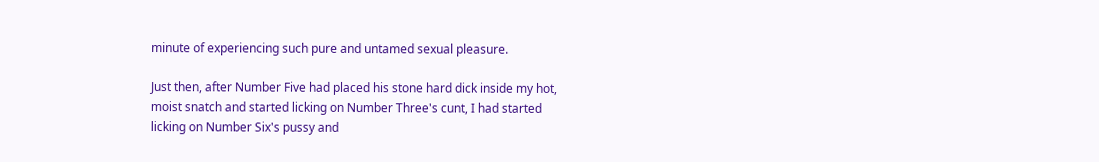minute of experiencing such pure and untamed sexual pleasure.

Just then, after Number Five had placed his stone hard dick inside my hot,
moist snatch and started licking on Number Three's cunt, I had started
licking on Number Six's pussy and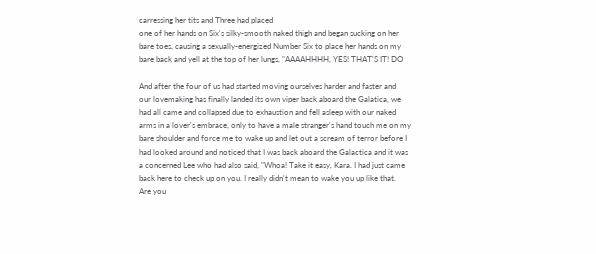carressing her tits and Three had placed
one of her hands on Six's silky-smooth naked thigh and began sucking on her
bare toes, causing a sexually-energized Number Six to place her hands on my
bare back and yell at the top of her lungs, "AAAAHHHH, YES! THAT'S IT! DO

And after the four of us had started moving ourselves harder and faster and
our lovemaking has finally landed its own viper back aboard the Galatica, we
had all came and collapsed due to exhaustion and fell asleep with our naked
arms in a lover's embrace, only to have a male stranger's hand touch me on my
bare shoulder and force me to wake up and let out a scream of terror before I
had looked around and noticed that I was back aboard the Galactica and it was
a concerned Lee who had also said, "Whoa! Take it easy, Kara. I had just came
back here to check up on you. I really didn't mean to wake you up like that.
Are you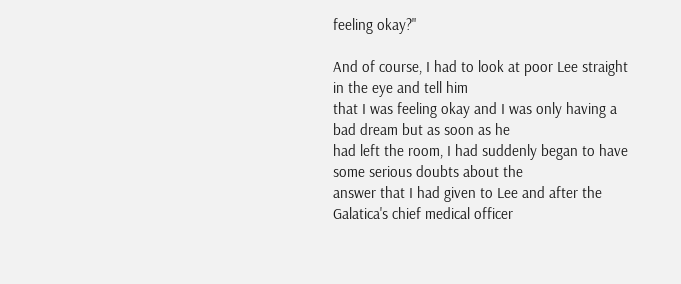feeling okay?"

And of course, I had to look at poor Lee straight in the eye and tell him
that I was feeling okay and I was only having a bad dream but as soon as he
had left the room, I had suddenly began to have some serious doubts about the
answer that I had given to Lee and after the Galatica's chief medical officer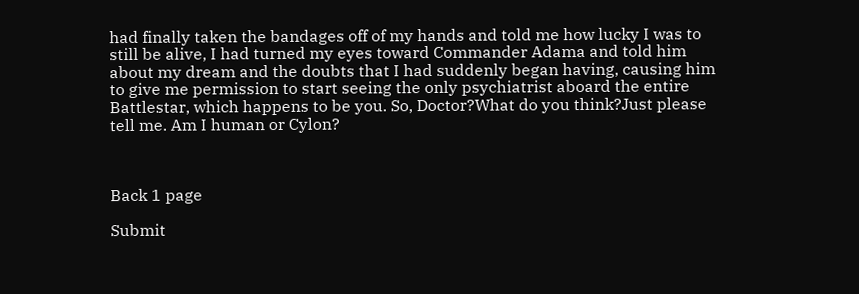had finally taken the bandages off of my hands and told me how lucky I was to
still be alive, I had turned my eyes toward Commander Adama and told him
about my dream and the doubts that I had suddenly began having, causing him
to give me permission to start seeing the only psychiatrist aboard the entire
Battlestar, which happens to be you. So, Doctor?What do you think?Just please
tell me. Am I human or Cylon?



Back 1 page

Submit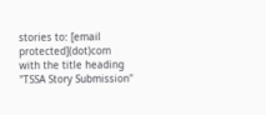stories to: [email protected](dot)com
with the title heading "TSSA Story Submission"